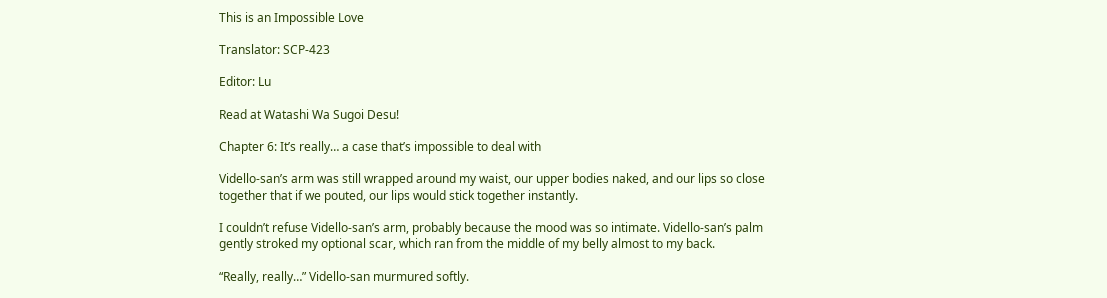This is an Impossible Love

Translator: SCP-423

Editor: Lu

Read at Watashi Wa Sugoi Desu!

Chapter 6: It’s really… a case that’s impossible to deal with

Vidello-san’s arm was still wrapped around my waist, our upper bodies naked, and our lips so close together that if we pouted, our lips would stick together instantly.

I couldn’t refuse Vidello-san’s arm, probably because the mood was so intimate. Vidello-san’s palm gently stroked my optional scar, which ran from the middle of my belly almost to my back.

“Really, really…” Vidello-san murmured softly.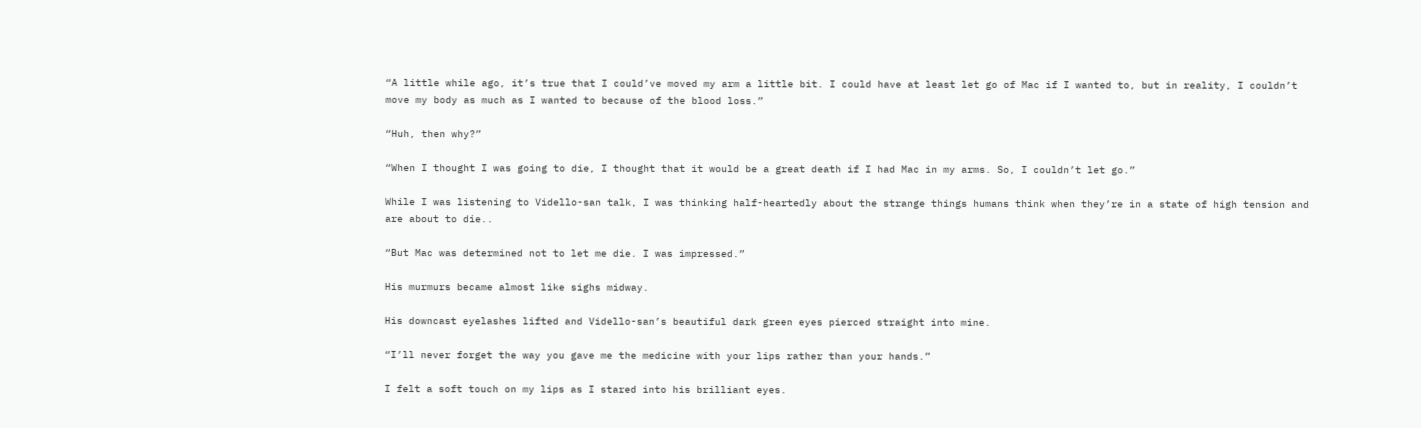“A little while ago, it’s true that I could’ve moved my arm a little bit. I could have at least let go of Mac if I wanted to, but in reality, I couldn’t move my body as much as I wanted to because of the blood loss.”

“Huh, then why?”

“When I thought I was going to die, I thought that it would be a great death if I had Mac in my arms. So, I couldn’t let go.”

While I was listening to Vidello-san talk, I was thinking half-heartedly about the strange things humans think when they’re in a state of high tension and are about to die..

“But Mac was determined not to let me die. I was impressed.”

His murmurs became almost like sighs midway.

His downcast eyelashes lifted and Vidello-san’s beautiful dark green eyes pierced straight into mine.

“I’ll never forget the way you gave me the medicine with your lips rather than your hands.”

I felt a soft touch on my lips as I stared into his brilliant eyes.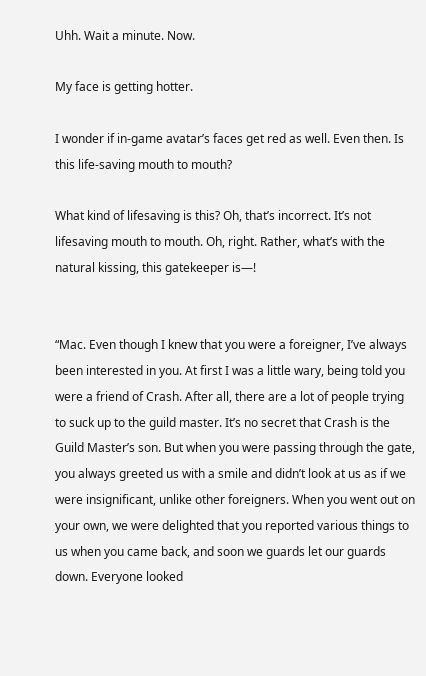Uhh. Wait a minute. Now.

My face is getting hotter.

I wonder if in-game avatar’s faces get red as well. Even then. Is this life-saving mouth to mouth?

What kind of lifesaving is this? Oh, that’s incorrect. It’s not lifesaving mouth to mouth. Oh, right. Rather, what’s with the natural kissing, this gatekeeper is—!


“Mac. Even though I knew that you were a foreigner, I’ve always been interested in you. At first I was a little wary, being told you were a friend of Crash. After all, there are a lot of people trying to suck up to the guild master. It’s no secret that Crash is the Guild Master’s son. But when you were passing through the gate, you always greeted us with a smile and didn’t look at us as if we were insignificant, unlike other foreigners. When you went out on your own, we were delighted that you reported various things to us when you came back, and soon we guards let our guards down. Everyone looked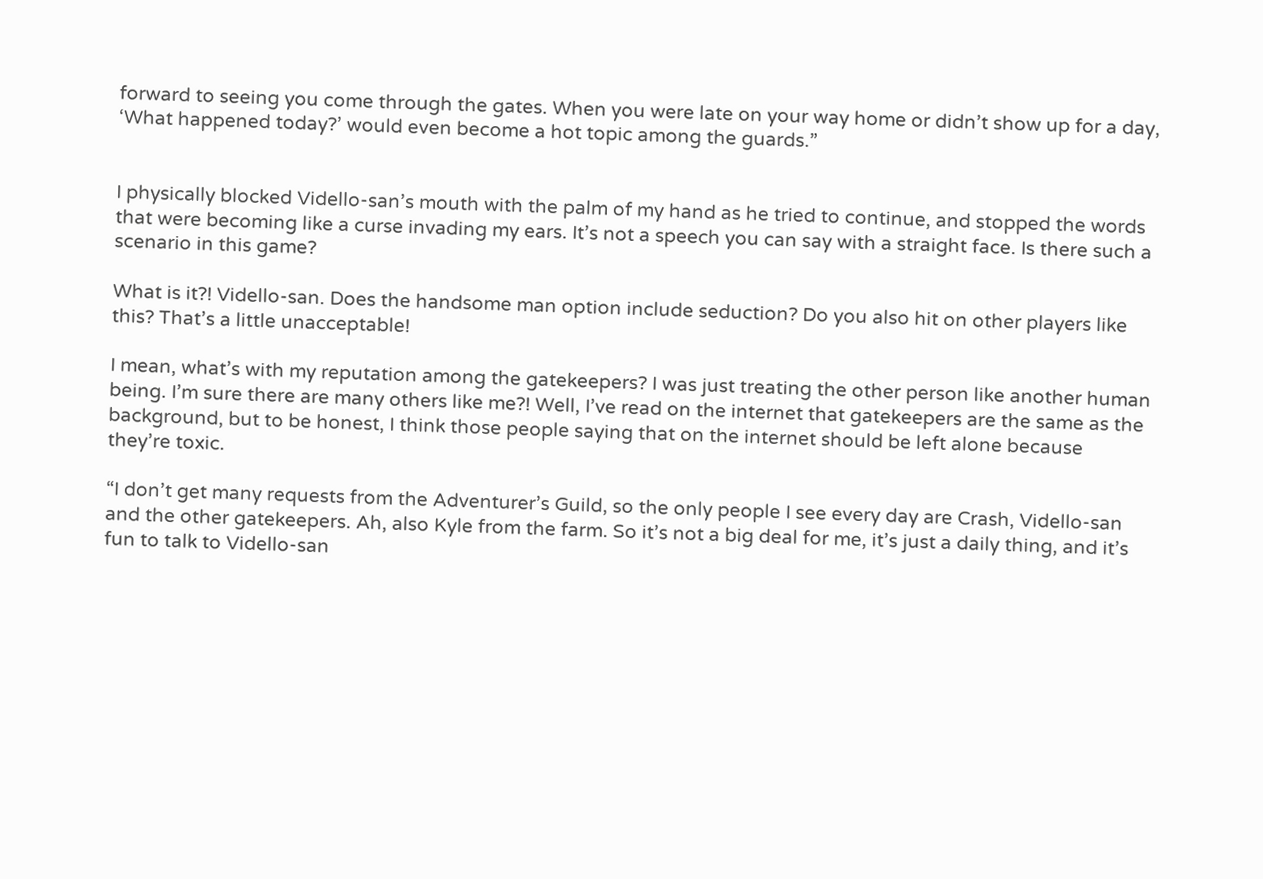forward to seeing you come through the gates. When you were late on your way home or didn’t show up for a day, ‘What happened today?’ would even become a hot topic among the guards.”


I physically blocked Vidello-san’s mouth with the palm of my hand as he tried to continue, and stopped the words that were becoming like a curse invading my ears. It’s not a speech you can say with a straight face. Is there such a scenario in this game?

What is it?! Vidello-san. Does the handsome man option include seduction? Do you also hit on other players like this? That’s a little unacceptable!

I mean, what’s with my reputation among the gatekeepers? I was just treating the other person like another human being. I’m sure there are many others like me?! Well, I’ve read on the internet that gatekeepers are the same as the background, but to be honest, I think those people saying that on the internet should be left alone because they’re toxic.

“I don’t get many requests from the Adventurer’s Guild, so the only people I see every day are Crash, Vidello-san and the other gatekeepers. Ah, also Kyle from the farm. So it’s not a big deal for me, it’s just a daily thing, and it’s fun to talk to Vidello-san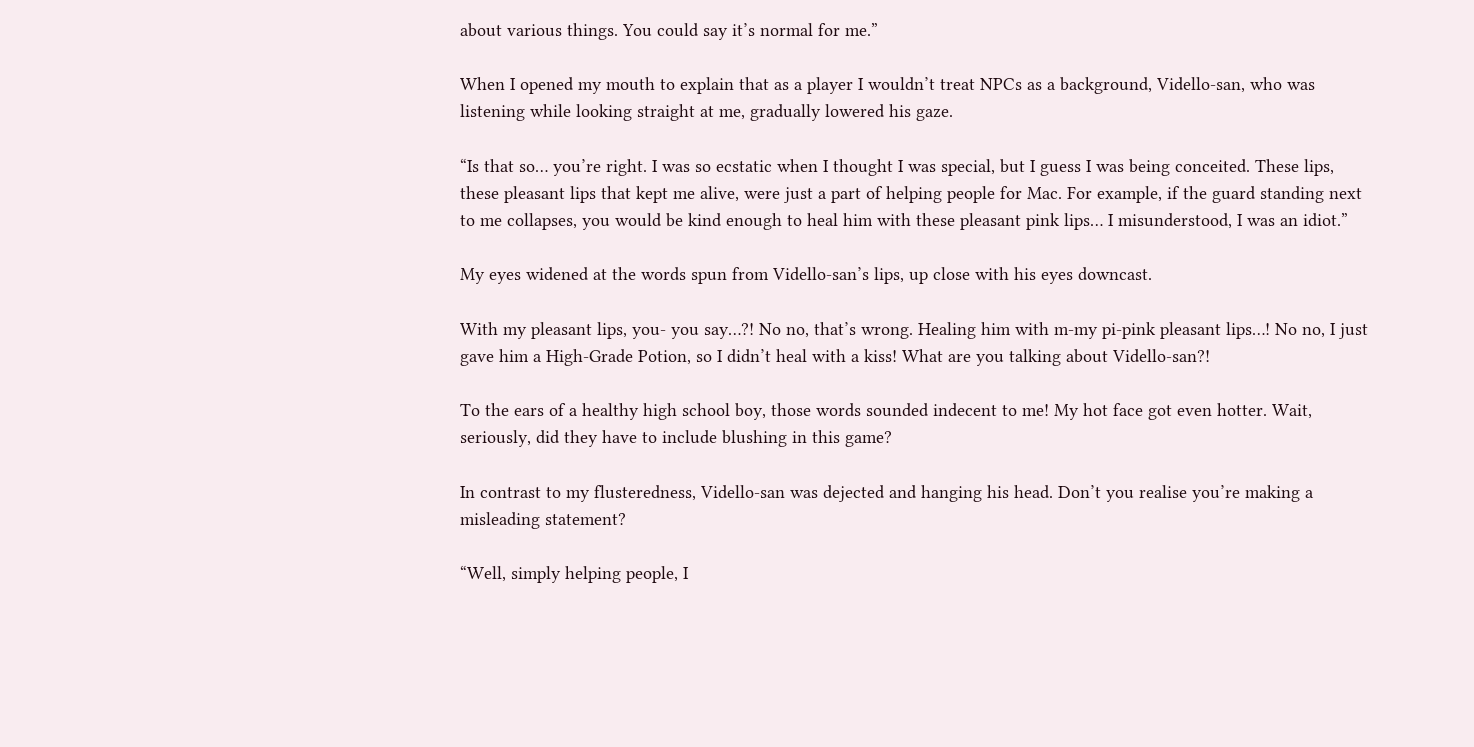about various things. You could say it’s normal for me.”

When I opened my mouth to explain that as a player I wouldn’t treat NPCs as a background, Vidello-san, who was listening while looking straight at me, gradually lowered his gaze.

“Is that so… you’re right. I was so ecstatic when I thought I was special, but I guess I was being conceited. These lips, these pleasant lips that kept me alive, were just a part of helping people for Mac. For example, if the guard standing next to me collapses, you would be kind enough to heal him with these pleasant pink lips… I misunderstood, I was an idiot.”

My eyes widened at the words spun from Vidello-san’s lips, up close with his eyes downcast.

With my pleasant lips, you- you say…?! No no, that’s wrong. Healing him with m-my pi-pink pleasant lips…! No no, I just gave him a High-Grade Potion, so I didn’t heal with a kiss! What are you talking about Vidello-san?!

To the ears of a healthy high school boy, those words sounded indecent to me! My hot face got even hotter. Wait, seriously, did they have to include blushing in this game?

In contrast to my flusteredness, Vidello-san was dejected and hanging his head. Don’t you realise you’re making a misleading statement?

“Well, simply helping people, I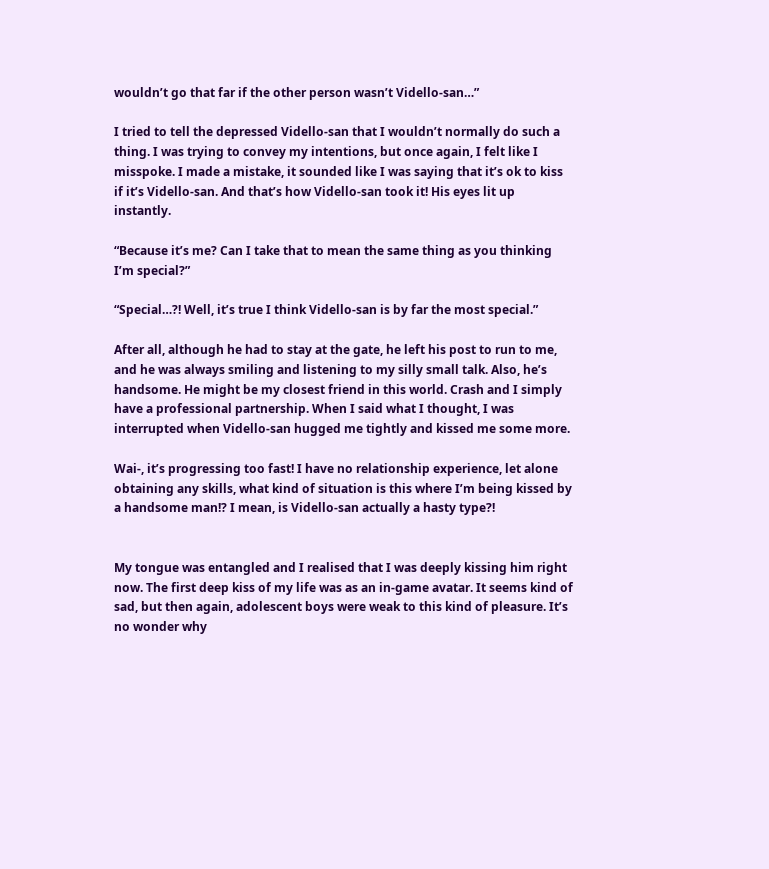wouldn’t go that far if the other person wasn’t Vidello-san…”

I tried to tell the depressed Vidello-san that I wouldn’t normally do such a thing. I was trying to convey my intentions, but once again, I felt like I misspoke. I made a mistake, it sounded like I was saying that it’s ok to kiss if it’s Vidello-san. And that’s how Vidello-san took it! His eyes lit up instantly.

“Because it’s me? Can I take that to mean the same thing as you thinking I’m special?”

“Special…?! Well, it’s true I think Vidello-san is by far the most special.”

After all, although he had to stay at the gate, he left his post to run to me, and he was always smiling and listening to my silly small talk. Also, he’s handsome. He might be my closest friend in this world. Crash and I simply have a professional partnership. When I said what I thought, I was interrupted when Vidello-san hugged me tightly and kissed me some more.

Wai-, it’s progressing too fast! I have no relationship experience, let alone obtaining any skills, what kind of situation is this where I’m being kissed by a handsome man!? I mean, is Vidello-san actually a hasty type?!


My tongue was entangled and I realised that I was deeply kissing him right now. The first deep kiss of my life was as an in-game avatar. It seems kind of sad, but then again, adolescent boys were weak to this kind of pleasure. It’s no wonder why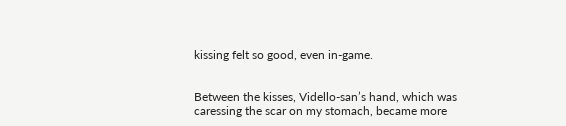kissing felt so good, even in-game.


Between the kisses, Vidello-san’s hand, which was caressing the scar on my stomach, became more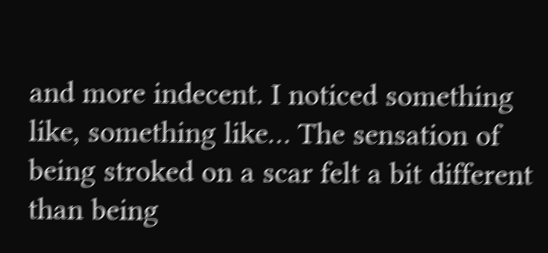and more indecent. I noticed something like, something like… The sensation of being stroked on a scar felt a bit different than being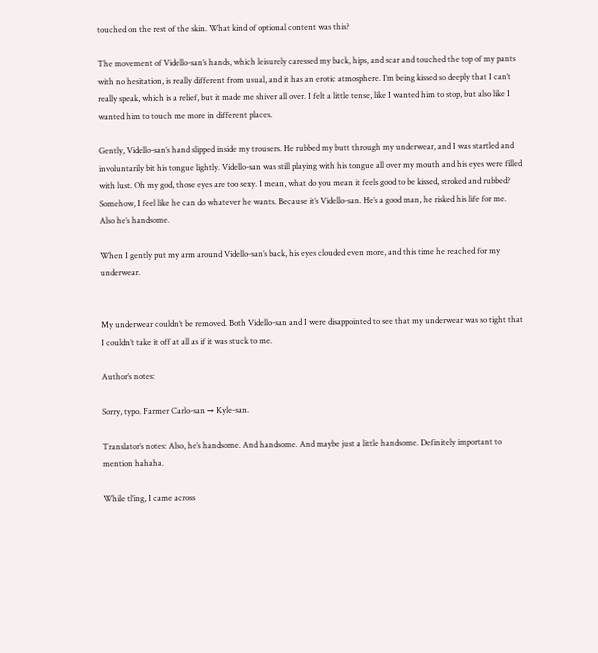touched on the rest of the skin. What kind of optional content was this?

The movement of Vidello-san’s hands, which leisurely caressed my back, hips, and scar and touched the top of my pants with no hesitation, is really different from usual, and it has an erotic atmosphere. I’m being kissed so deeply that I can’t really speak, which is a relief, but it made me shiver all over. I felt a little tense, like I wanted him to stop, but also like I wanted him to touch me more in different places.

Gently, Vidello-san’s hand slipped inside my trousers. He rubbed my butt through my underwear, and I was startled and involuntarily bit his tongue lightly. Vidello-san was still playing with his tongue all over my mouth and his eyes were filled with lust. Oh my god, those eyes are too sexy. I mean, what do you mean it feels good to be kissed, stroked and rubbed? Somehow, I feel like he can do whatever he wants. Because it’s Vidello-san. He’s a good man, he risked his life for me. Also he’s handsome.

When I gently put my arm around Vidello-san’s back, his eyes clouded even more, and this time he reached for my underwear.


My underwear couldn’t be removed. Both Vidello-san and I were disappointed to see that my underwear was so tight that I couldn’t take it off at all as if it was stuck to me.

Author’s notes:

Sorry, typo. Farmer Carlo-san → Kyle-san.

Translator’s notes: Also, he’s handsome. And handsome. And maybe just a little handsome. Definitely important to mention hahaha.

While tl’ing, I came across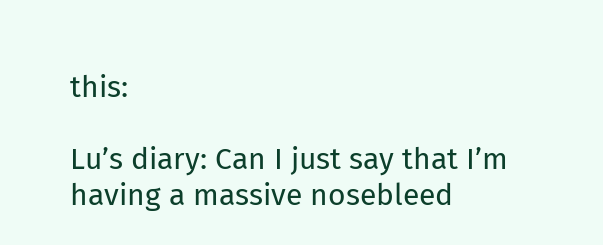this:

Lu’s diary: Can I just say that I’m having a massive nosebleed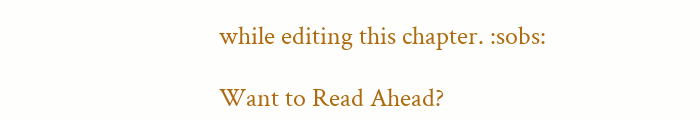while editing this chapter. :sobs:

Want to Read Ahead?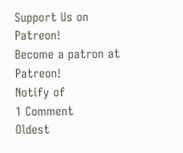Support Us on Patreon!
Become a patron at Patreon!
Notify of
1 Comment
Oldest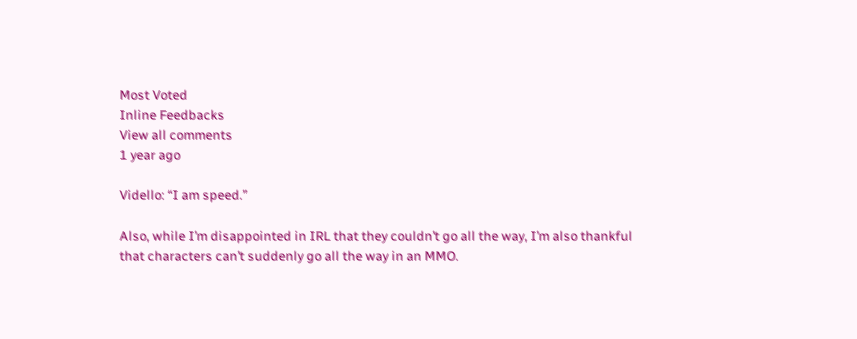Most Voted
Inline Feedbacks
View all comments
1 year ago

Vidello: “I am speed.”

Also, while I’m disappointed in IRL that they couldn’t go all the way, I’m also thankful that characters can’t suddenly go all the way in an MMO.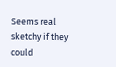Seems real sketchy if they could